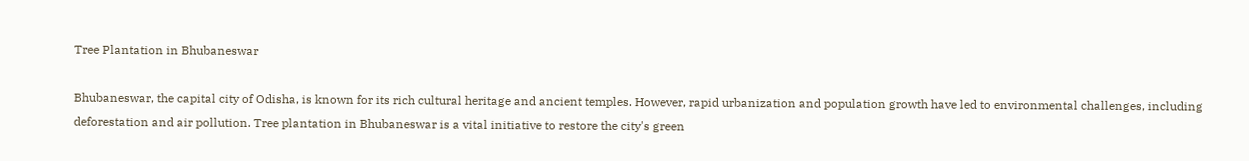Tree Plantation in Bhubaneswar

Bhubaneswar, the capital city of Odisha, is known for its rich cultural heritage and ancient temples. However, rapid urbanization and population growth have led to environmental challenges, including deforestation and air pollution. Tree plantation in Bhubaneswar is a vital initiative to restore the city's green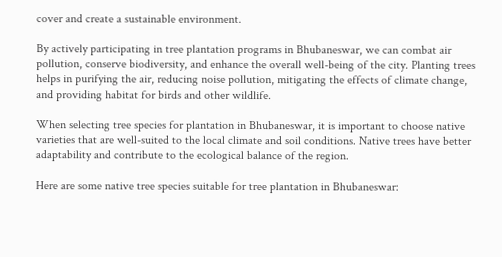cover and create a sustainable environment.

By actively participating in tree plantation programs in Bhubaneswar, we can combat air pollution, conserve biodiversity, and enhance the overall well-being of the city. Planting trees helps in purifying the air, reducing noise pollution, mitigating the effects of climate change, and providing habitat for birds and other wildlife.

When selecting tree species for plantation in Bhubaneswar, it is important to choose native varieties that are well-suited to the local climate and soil conditions. Native trees have better adaptability and contribute to the ecological balance of the region.

Here are some native tree species suitable for tree plantation in Bhubaneswar: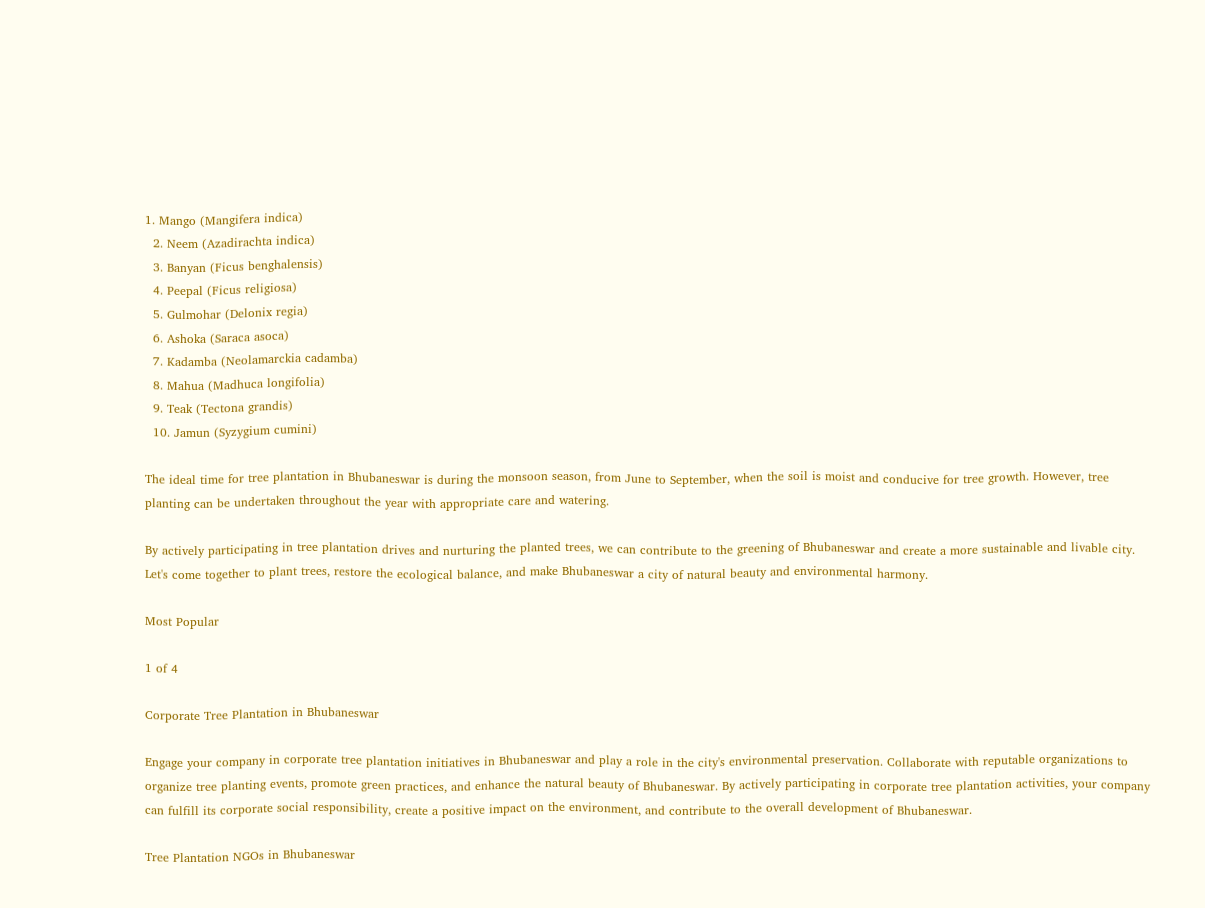1. Mango (Mangifera indica)
  2. Neem (Azadirachta indica)
  3. Banyan (Ficus benghalensis)
  4. Peepal (Ficus religiosa)
  5. Gulmohar (Delonix regia)
  6. Ashoka (Saraca asoca)
  7. Kadamba (Neolamarckia cadamba)
  8. Mahua (Madhuca longifolia)
  9. Teak (Tectona grandis)
  10. Jamun (Syzygium cumini)

The ideal time for tree plantation in Bhubaneswar is during the monsoon season, from June to September, when the soil is moist and conducive for tree growth. However, tree planting can be undertaken throughout the year with appropriate care and watering.

By actively participating in tree plantation drives and nurturing the planted trees, we can contribute to the greening of Bhubaneswar and create a more sustainable and livable city. Let's come together to plant trees, restore the ecological balance, and make Bhubaneswar a city of natural beauty and environmental harmony.

Most Popular

1 of 4

Corporate Tree Plantation in Bhubaneswar

Engage your company in corporate tree plantation initiatives in Bhubaneswar and play a role in the city's environmental preservation. Collaborate with reputable organizations to organize tree planting events, promote green practices, and enhance the natural beauty of Bhubaneswar. By actively participating in corporate tree plantation activities, your company can fulfill its corporate social responsibility, create a positive impact on the environment, and contribute to the overall development of Bhubaneswar.

Tree Plantation NGOs in Bhubaneswar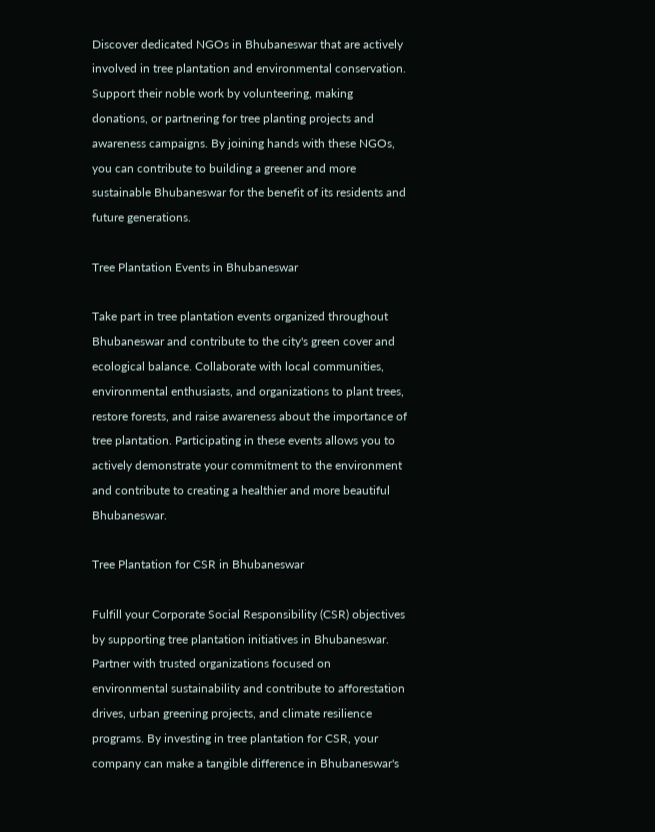Discover dedicated NGOs in Bhubaneswar that are actively involved in tree plantation and environmental conservation. Support their noble work by volunteering, making donations, or partnering for tree planting projects and awareness campaigns. By joining hands with these NGOs, you can contribute to building a greener and more sustainable Bhubaneswar for the benefit of its residents and future generations.

Tree Plantation Events in Bhubaneswar

Take part in tree plantation events organized throughout Bhubaneswar and contribute to the city's green cover and ecological balance. Collaborate with local communities, environmental enthusiasts, and organizations to plant trees, restore forests, and raise awareness about the importance of tree plantation. Participating in these events allows you to actively demonstrate your commitment to the environment and contribute to creating a healthier and more beautiful Bhubaneswar.

Tree Plantation for CSR in Bhubaneswar

Fulfill your Corporate Social Responsibility (CSR) objectives by supporting tree plantation initiatives in Bhubaneswar. Partner with trusted organizations focused on environmental sustainability and contribute to afforestation drives, urban greening projects, and climate resilience programs. By investing in tree plantation for CSR, your company can make a tangible difference in Bhubaneswar's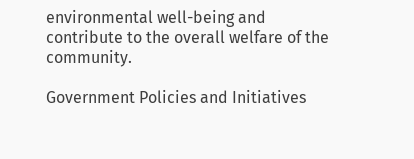environmental well-being and contribute to the overall welfare of the community.

Government Policies and Initiatives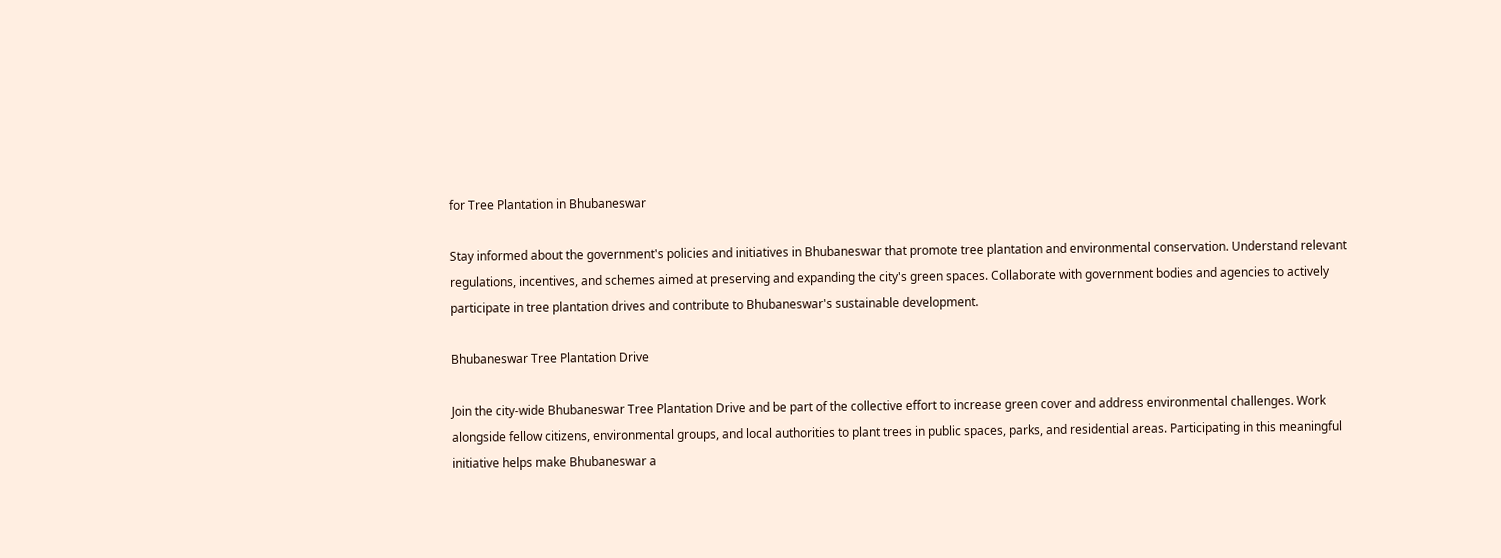for Tree Plantation in Bhubaneswar

Stay informed about the government's policies and initiatives in Bhubaneswar that promote tree plantation and environmental conservation. Understand relevant regulations, incentives, and schemes aimed at preserving and expanding the city's green spaces. Collaborate with government bodies and agencies to actively participate in tree plantation drives and contribute to Bhubaneswar's sustainable development.

Bhubaneswar Tree Plantation Drive

Join the city-wide Bhubaneswar Tree Plantation Drive and be part of the collective effort to increase green cover and address environmental challenges. Work alongside fellow citizens, environmental groups, and local authorities to plant trees in public spaces, parks, and residential areas. Participating in this meaningful initiative helps make Bhubaneswar a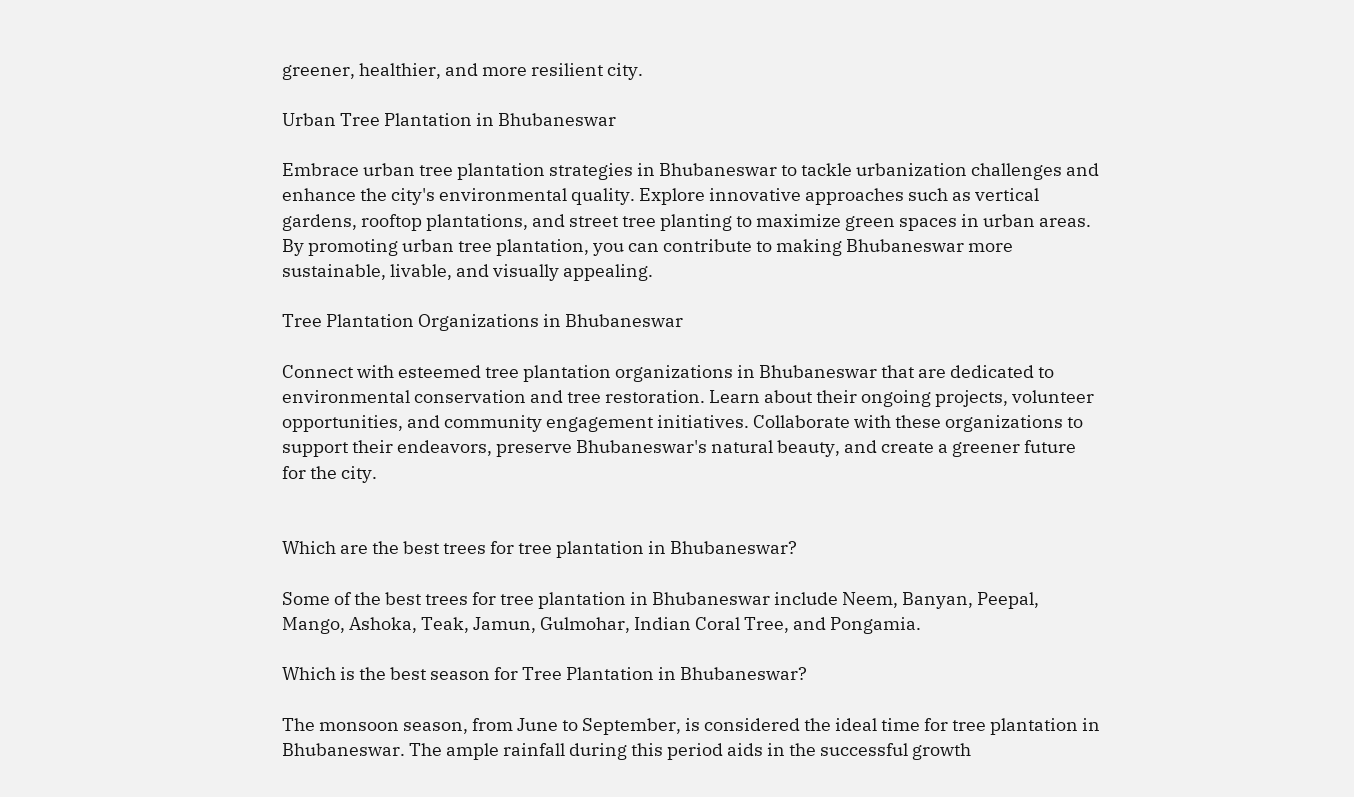greener, healthier, and more resilient city.

Urban Tree Plantation in Bhubaneswar

Embrace urban tree plantation strategies in Bhubaneswar to tackle urbanization challenges and enhance the city's environmental quality. Explore innovative approaches such as vertical gardens, rooftop plantations, and street tree planting to maximize green spaces in urban areas. By promoting urban tree plantation, you can contribute to making Bhubaneswar more sustainable, livable, and visually appealing.

Tree Plantation Organizations in Bhubaneswar

Connect with esteemed tree plantation organizations in Bhubaneswar that are dedicated to environmental conservation and tree restoration. Learn about their ongoing projects, volunteer opportunities, and community engagement initiatives. Collaborate with these organizations to support their endeavors, preserve Bhubaneswar's natural beauty, and create a greener future for the city.


Which are the best trees for tree plantation in Bhubaneswar?

Some of the best trees for tree plantation in Bhubaneswar include Neem, Banyan, Peepal, Mango, Ashoka, Teak, Jamun, Gulmohar, Indian Coral Tree, and Pongamia.

Which is the best season for Tree Plantation in Bhubaneswar?

The monsoon season, from June to September, is considered the ideal time for tree plantation in Bhubaneswar. The ample rainfall during this period aids in the successful growth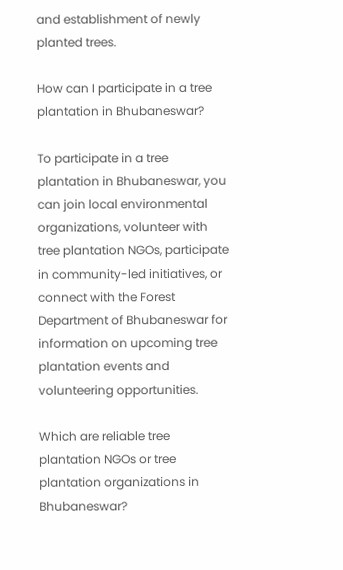and establishment of newly planted trees.

How can I participate in a tree plantation in Bhubaneswar?

To participate in a tree plantation in Bhubaneswar, you can join local environmental organizations, volunteer with tree plantation NGOs, participate in community-led initiatives, or connect with the Forest Department of Bhubaneswar for information on upcoming tree plantation events and volunteering opportunities.

Which are reliable tree plantation NGOs or tree plantation organizations in Bhubaneswar?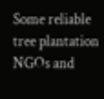Some reliable tree plantation NGOs and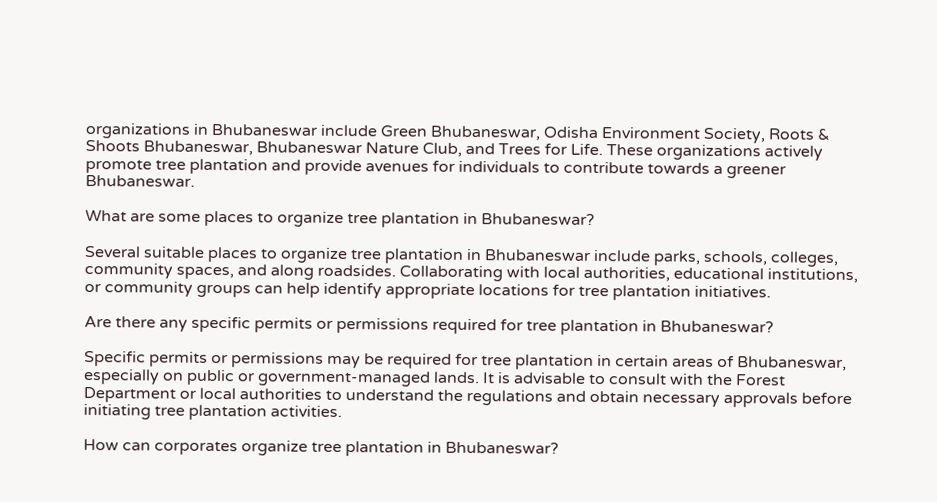organizations in Bhubaneswar include Green Bhubaneswar, Odisha Environment Society, Roots & Shoots Bhubaneswar, Bhubaneswar Nature Club, and Trees for Life. These organizations actively promote tree plantation and provide avenues for individuals to contribute towards a greener Bhubaneswar.

What are some places to organize tree plantation in Bhubaneswar?

Several suitable places to organize tree plantation in Bhubaneswar include parks, schools, colleges, community spaces, and along roadsides. Collaborating with local authorities, educational institutions, or community groups can help identify appropriate locations for tree plantation initiatives.

Are there any specific permits or permissions required for tree plantation in Bhubaneswar?

Specific permits or permissions may be required for tree plantation in certain areas of Bhubaneswar, especially on public or government-managed lands. It is advisable to consult with the Forest Department or local authorities to understand the regulations and obtain necessary approvals before initiating tree plantation activities.

How can corporates organize tree plantation in Bhubaneswar?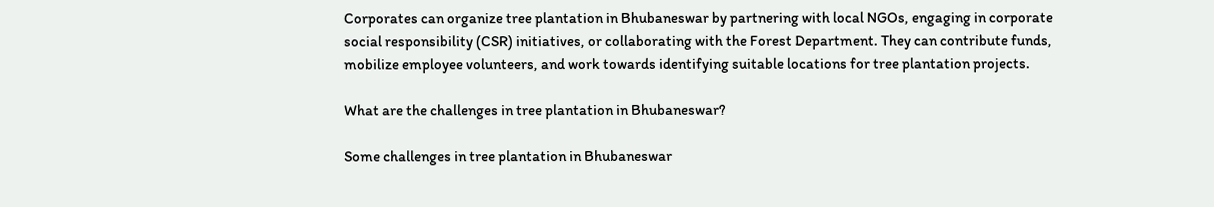Corporates can organize tree plantation in Bhubaneswar by partnering with local NGOs, engaging in corporate social responsibility (CSR) initiatives, or collaborating with the Forest Department. They can contribute funds, mobilize employee volunteers, and work towards identifying suitable locations for tree plantation projects.

What are the challenges in tree plantation in Bhubaneswar?

Some challenges in tree plantation in Bhubaneswar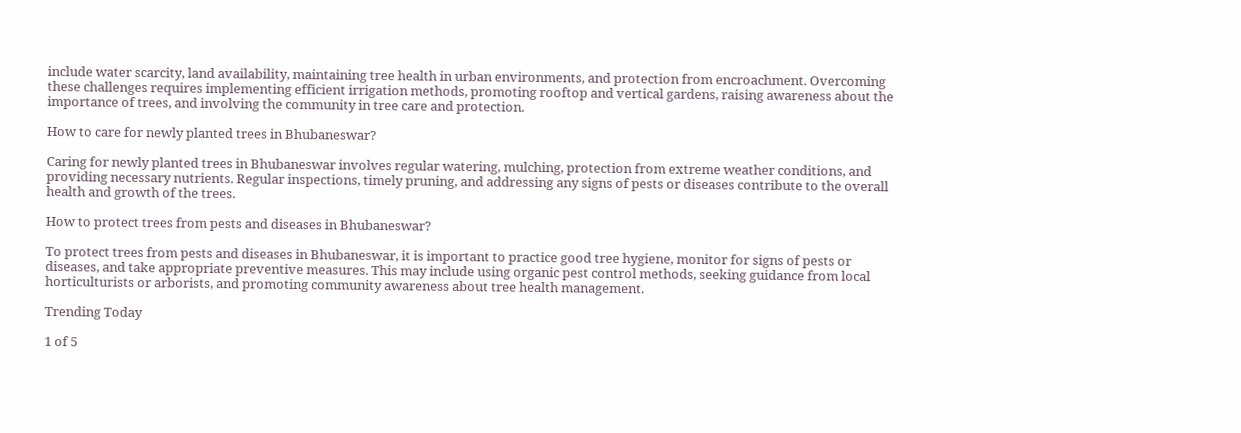include water scarcity, land availability, maintaining tree health in urban environments, and protection from encroachment. Overcoming these challenges requires implementing efficient irrigation methods, promoting rooftop and vertical gardens, raising awareness about the importance of trees, and involving the community in tree care and protection.

How to care for newly planted trees in Bhubaneswar?

Caring for newly planted trees in Bhubaneswar involves regular watering, mulching, protection from extreme weather conditions, and providing necessary nutrients. Regular inspections, timely pruning, and addressing any signs of pests or diseases contribute to the overall health and growth of the trees.

How to protect trees from pests and diseases in Bhubaneswar?

To protect trees from pests and diseases in Bhubaneswar, it is important to practice good tree hygiene, monitor for signs of pests or diseases, and take appropriate preventive measures. This may include using organic pest control methods, seeking guidance from local horticulturists or arborists, and promoting community awareness about tree health management.

Trending Today

1 of 5